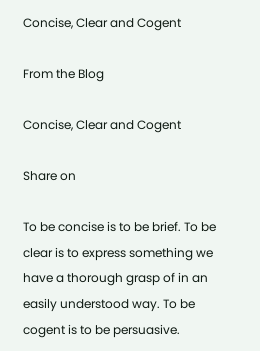Concise, Clear and Cogent

From the Blog

Concise, Clear and Cogent

Share on

To be concise is to be brief. To be clear is to express something we have a thorough grasp of in an easily understood way. To be cogent is to be persuasive.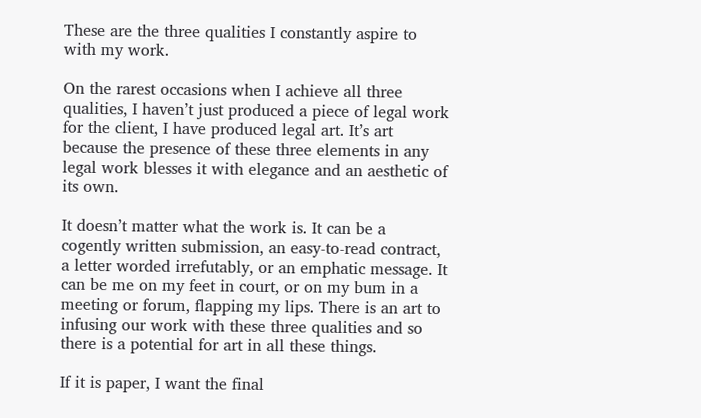These are the three qualities I constantly aspire to with my work.

On the rarest occasions when I achieve all three qualities, I haven’t just produced a piece of legal work for the client, I have produced legal art. It’s art because the presence of these three elements in any legal work blesses it with elegance and an aesthetic of its own.

It doesn’t matter what the work is. It can be a cogently written submission, an easy-to-read contract, a letter worded irrefutably, or an emphatic message. It can be me on my feet in court, or on my bum in a meeting or forum, flapping my lips. There is an art to infusing our work with these three qualities and so there is a potential for art in all these things.

If it is paper, I want the final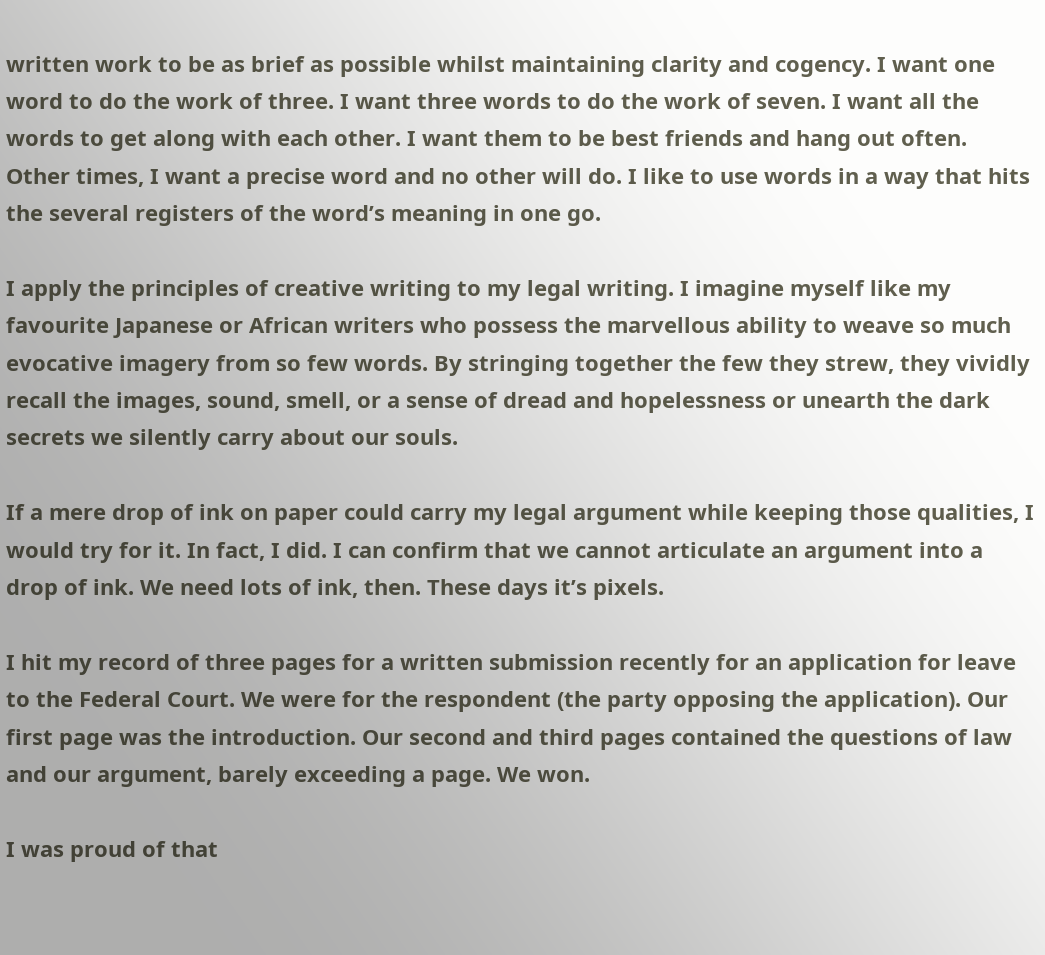written work to be as brief as possible whilst maintaining clarity and cogency. I want one word to do the work of three. I want three words to do the work of seven. I want all the words to get along with each other. I want them to be best friends and hang out often. Other times, I want a precise word and no other will do. I like to use words in a way that hits the several registers of the word’s meaning in one go.

I apply the principles of creative writing to my legal writing. I imagine myself like my favourite Japanese or African writers who possess the marvellous ability to weave so much evocative imagery from so few words. By stringing together the few they strew, they vividly recall the images, sound, smell, or a sense of dread and hopelessness or unearth the dark secrets we silently carry about our souls.

If a mere drop of ink on paper could carry my legal argument while keeping those qualities, I would try for it. In fact, I did. I can confirm that we cannot articulate an argument into a drop of ink. We need lots of ink, then. These days it’s pixels.

I hit my record of three pages for a written submission recently for an application for leave to the Federal Court. We were for the respondent (the party opposing the application). Our first page was the introduction. Our second and third pages contained the questions of law and our argument, barely exceeding a page. We won.

I was proud of that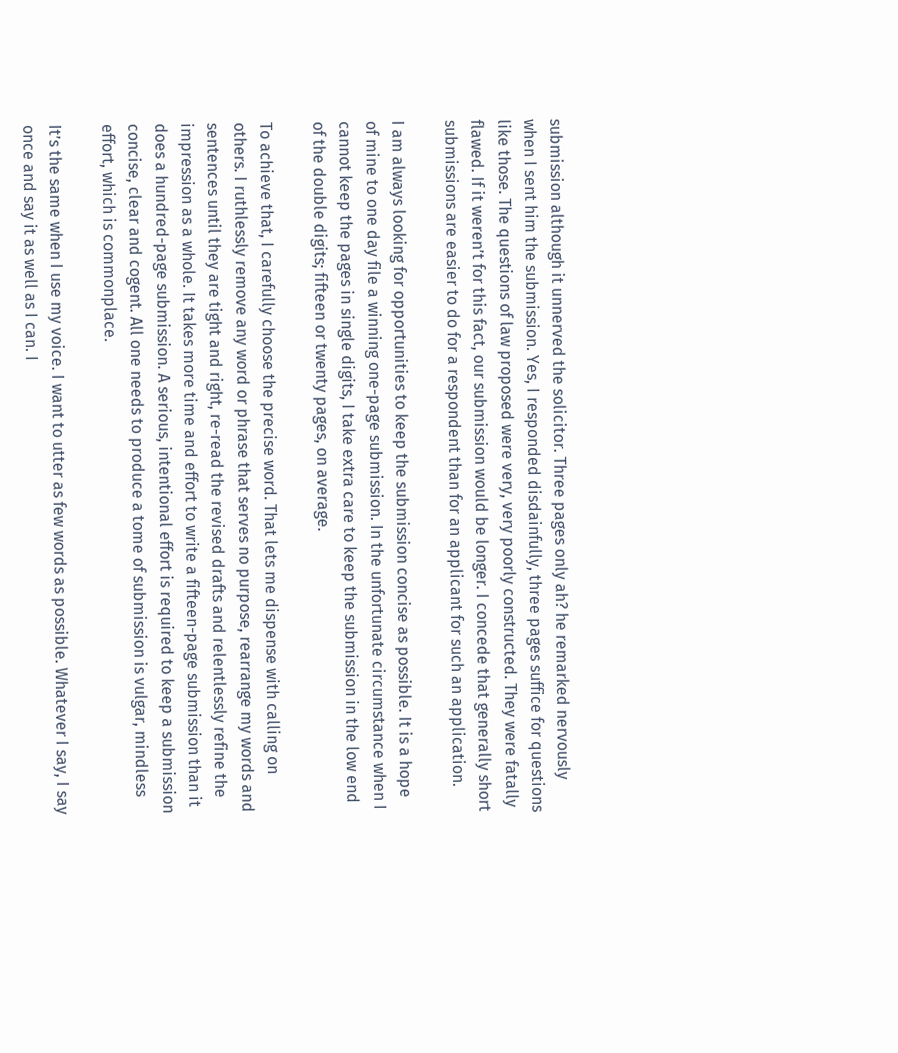submission although it unnerved the solicitor. Three pages only ah? he remarked nervously when I sent him the submission. Yes, I responded disdainfully, three pages suffice for questions like those. The questions of law proposed were very, very poorly constructed. They were fatally flawed. If it weren’t for this fact, our submission would be longer. I concede that generally short submissions are easier to do for a respondent than for an applicant for such an application.

I am always looking for opportunities to keep the submission concise as possible. It is a hope of mine to one day file a winning one-page submission. In the unfortunate circumstance when I cannot keep the pages in single digits, I take extra care to keep the submission in the low end of the double digits; fifteen or twenty pages, on average.

To achieve that, I carefully choose the precise word. That lets me dispense with calling on others. I ruthlessly remove any word or phrase that serves no purpose, rearrange my words and sentences until they are tight and right, re-read the revised drafts and relentlessly refine the impression as a whole. It takes more time and effort to write a fifteen-page submission than it does a hundred-page submission. A serious, intentional effort is required to keep a submission concise, clear and cogent. All one needs to produce a tome of submission is vulgar, mindless effort, which is commonplace.

It’s the same when I use my voice. I want to utter as few words as possible. Whatever I say, I say once and say it as well as I can. I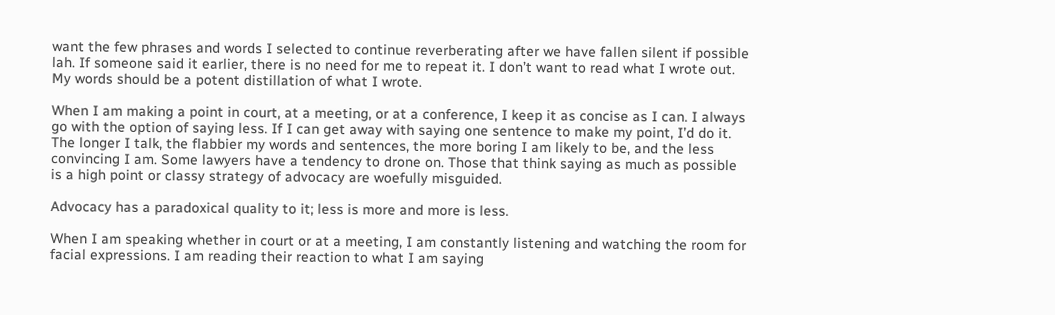want the few phrases and words I selected to continue reverberating after we have fallen silent if possible lah. If someone said it earlier, there is no need for me to repeat it. I don’t want to read what I wrote out. My words should be a potent distillation of what I wrote.

When I am making a point in court, at a meeting, or at a conference, I keep it as concise as I can. I always go with the option of saying less. If I can get away with saying one sentence to make my point, I’d do it. The longer I talk, the flabbier my words and sentences, the more boring I am likely to be, and the less convincing I am. Some lawyers have a tendency to drone on. Those that think saying as much as possible is a high point or classy strategy of advocacy are woefully misguided.

Advocacy has a paradoxical quality to it; less is more and more is less.

When I am speaking whether in court or at a meeting, I am constantly listening and watching the room for facial expressions. I am reading their reaction to what I am saying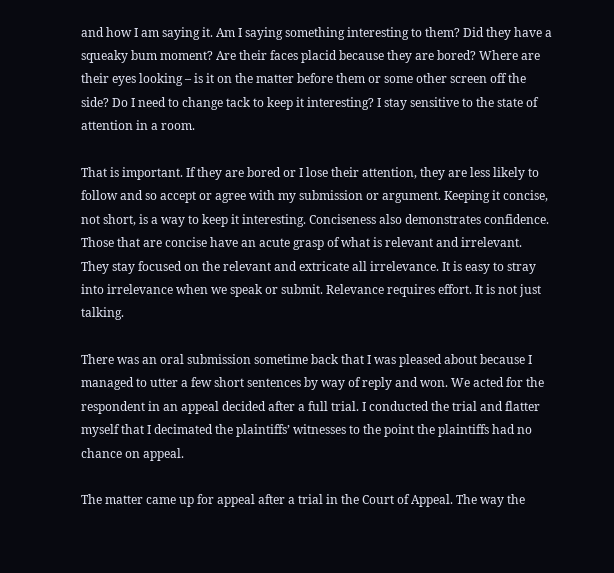and how I am saying it. Am I saying something interesting to them? Did they have a squeaky bum moment? Are their faces placid because they are bored? Where are their eyes looking – is it on the matter before them or some other screen off the side? Do I need to change tack to keep it interesting? I stay sensitive to the state of attention in a room.

That is important. If they are bored or I lose their attention, they are less likely to follow and so accept or agree with my submission or argument. Keeping it concise, not short, is a way to keep it interesting. Conciseness also demonstrates confidence. Those that are concise have an acute grasp of what is relevant and irrelevant. They stay focused on the relevant and extricate all irrelevance. It is easy to stray into irrelevance when we speak or submit. Relevance requires effort. It is not just talking.

There was an oral submission sometime back that I was pleased about because I managed to utter a few short sentences by way of reply and won. We acted for the respondent in an appeal decided after a full trial. I conducted the trial and flatter myself that I decimated the plaintiffs’ witnesses to the point the plaintiffs had no chance on appeal.

The matter came up for appeal after a trial in the Court of Appeal. The way the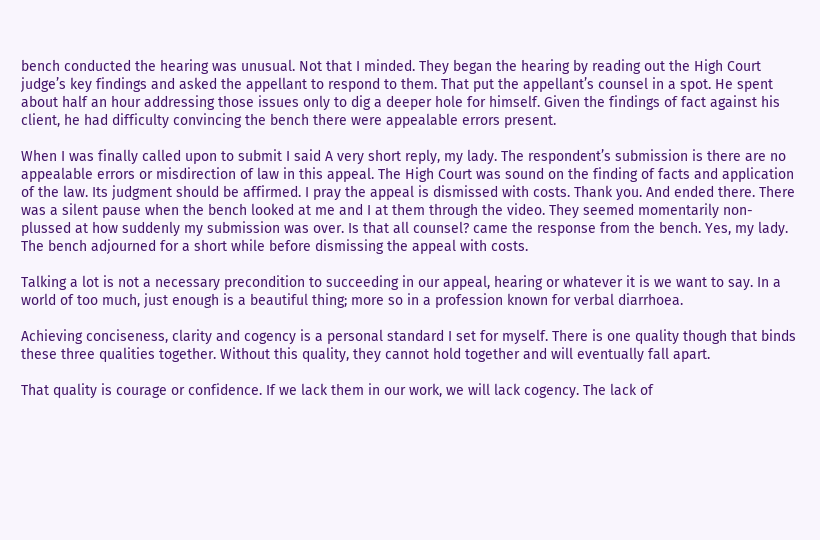bench conducted the hearing was unusual. Not that I minded. They began the hearing by reading out the High Court judge’s key findings and asked the appellant to respond to them. That put the appellant’s counsel in a spot. He spent about half an hour addressing those issues only to dig a deeper hole for himself. Given the findings of fact against his client, he had difficulty convincing the bench there were appealable errors present.

When I was finally called upon to submit I said A very short reply, my lady. The respondent’s submission is there are no appealable errors or misdirection of law in this appeal. The High Court was sound on the finding of facts and application of the law. Its judgment should be affirmed. I pray the appeal is dismissed with costs. Thank you. And ended there. There was a silent pause when the bench looked at me and I at them through the video. They seemed momentarily non-plussed at how suddenly my submission was over. Is that all counsel? came the response from the bench. Yes, my lady. The bench adjourned for a short while before dismissing the appeal with costs.

Talking a lot is not a necessary precondition to succeeding in our appeal, hearing or whatever it is we want to say. In a world of too much, just enough is a beautiful thing; more so in a profession known for verbal diarrhoea.

Achieving conciseness, clarity and cogency is a personal standard I set for myself. There is one quality though that binds these three qualities together. Without this quality, they cannot hold together and will eventually fall apart.

That quality is courage or confidence. If we lack them in our work, we will lack cogency. The lack of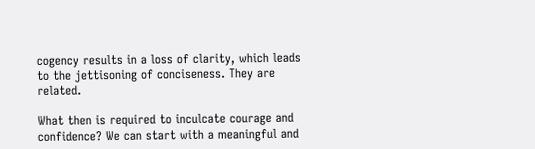cogency results in a loss of clarity, which leads to the jettisoning of conciseness. They are related.

What then is required to inculcate courage and confidence? We can start with a meaningful and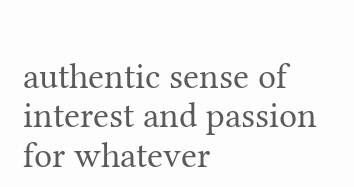authentic sense of interest and passion for whatever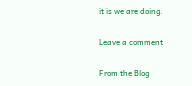it is we are doing.

Leave a comment

From the Blog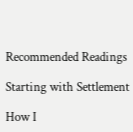Recommended Readings

Starting with Settlement

How I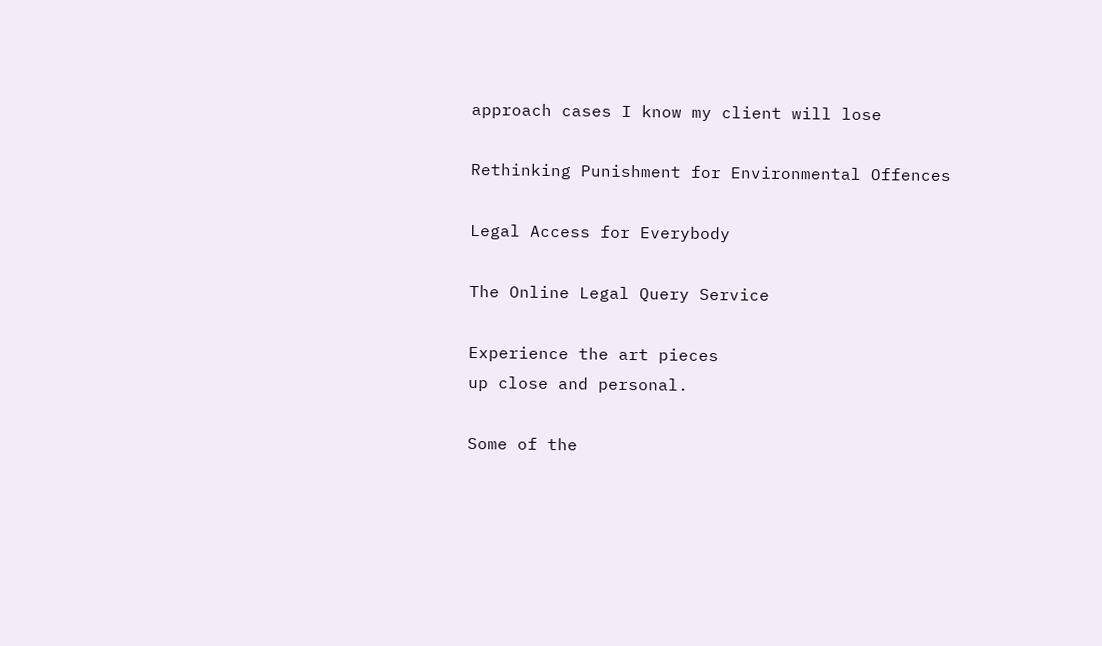approach cases I know my client will lose

Rethinking Punishment for Environmental Offences

Legal Access for Everybody

The Online Legal Query Service

Experience the art pieces
up close and personal.

Some of the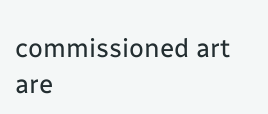commissioned art are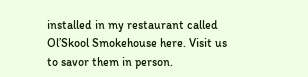installed in my restaurant called
Ol’Skool Smokehouse here. Visit us to savor them in person.